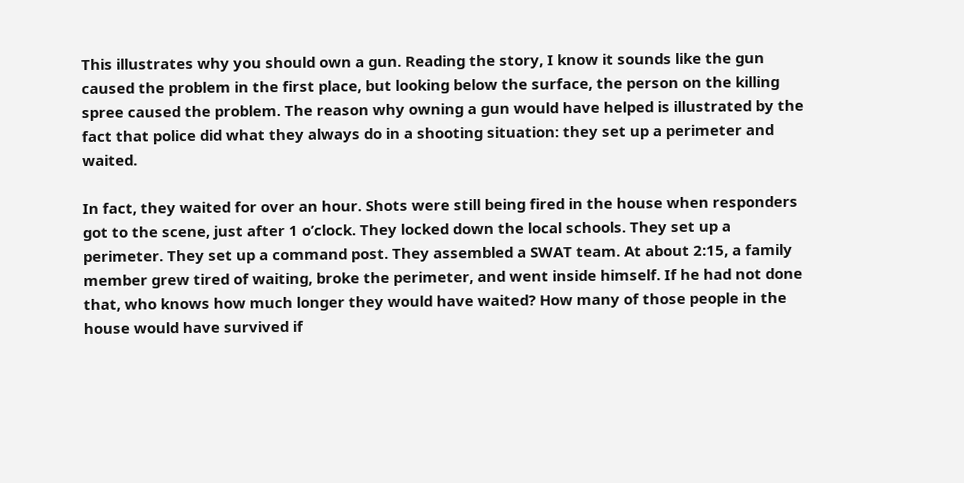This illustrates why you should own a gun. Reading the story, I know it sounds like the gun caused the problem in the first place, but looking below the surface, the person on the killing spree caused the problem. The reason why owning a gun would have helped is illustrated by the fact that police did what they always do in a shooting situation: they set up a perimeter and waited.

In fact, they waited for over an hour. Shots were still being fired in the house when responders got to the scene, just after 1 o’clock. They locked down the local schools. They set up a perimeter. They set up a command post. They assembled a SWAT team. At about 2:15, a family member grew tired of waiting, broke the perimeter, and went inside himself. If he had not done that, who knows how much longer they would have waited? How many of those people in the house would have survived if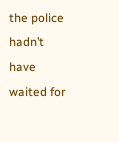the police hadn’t have waited for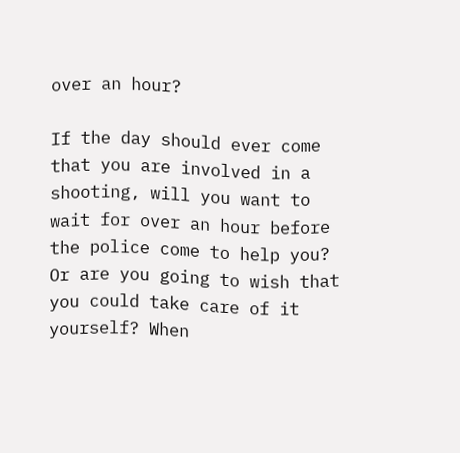over an hour?

If the day should ever come that you are involved in a shooting, will you want to wait for over an hour before the police come to help you? Or are you going to wish that you could take care of it yourself? When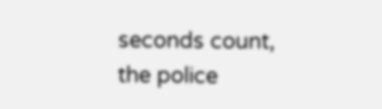seconds count, the police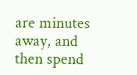are minutes away, and then spend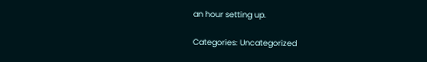an hour setting up.

Categories: Uncategorized